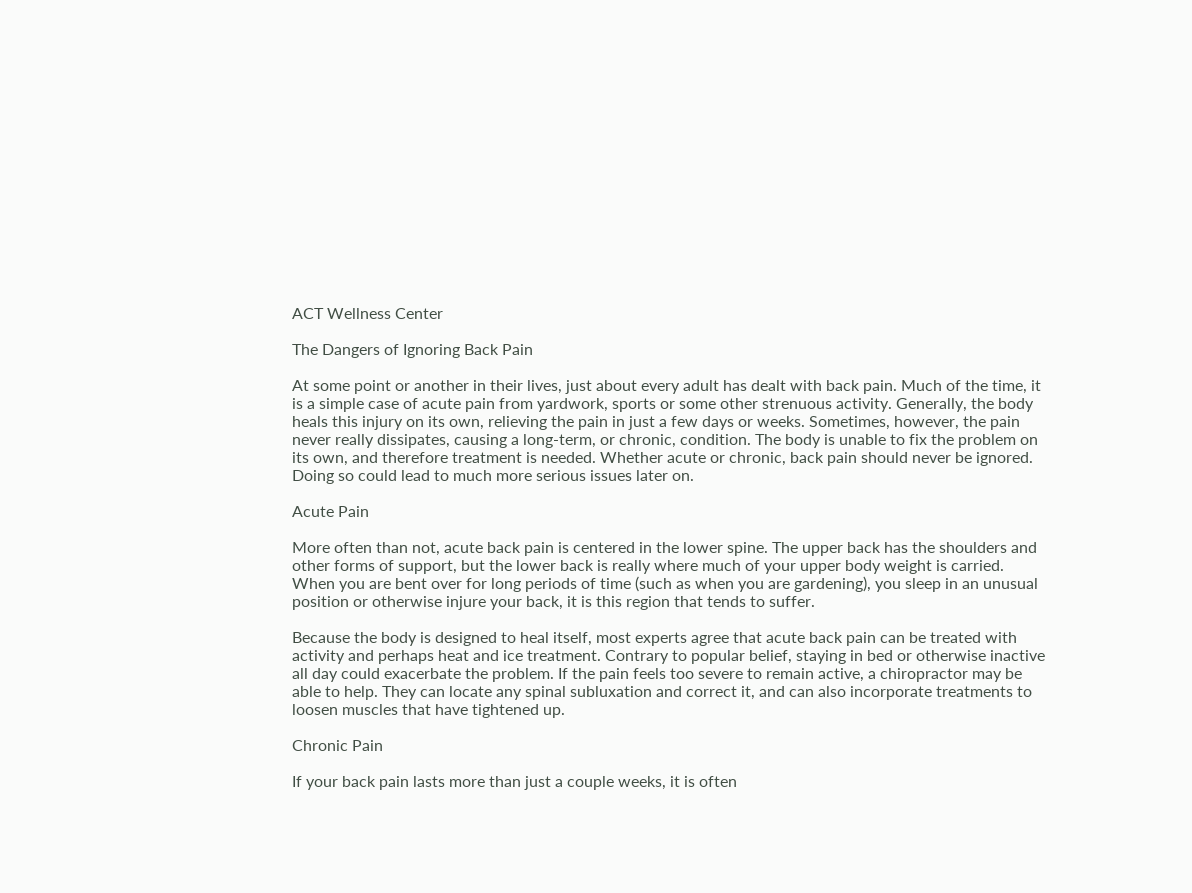ACT Wellness Center

The Dangers of Ignoring Back Pain

At some point or another in their lives, just about every adult has dealt with back pain. Much of the time, it is a simple case of acute pain from yardwork, sports or some other strenuous activity. Generally, the body heals this injury on its own, relieving the pain in just a few days or weeks. Sometimes, however, the pain never really dissipates, causing a long-term, or chronic, condition. The body is unable to fix the problem on its own, and therefore treatment is needed. Whether acute or chronic, back pain should never be ignored. Doing so could lead to much more serious issues later on.

Acute Pain

More often than not, acute back pain is centered in the lower spine. The upper back has the shoulders and other forms of support, but the lower back is really where much of your upper body weight is carried. When you are bent over for long periods of time (such as when you are gardening), you sleep in an unusual position or otherwise injure your back, it is this region that tends to suffer.

Because the body is designed to heal itself, most experts agree that acute back pain can be treated with activity and perhaps heat and ice treatment. Contrary to popular belief, staying in bed or otherwise inactive all day could exacerbate the problem. If the pain feels too severe to remain active, a chiropractor may be able to help. They can locate any spinal subluxation and correct it, and can also incorporate treatments to loosen muscles that have tightened up.

Chronic Pain

If your back pain lasts more than just a couple weeks, it is often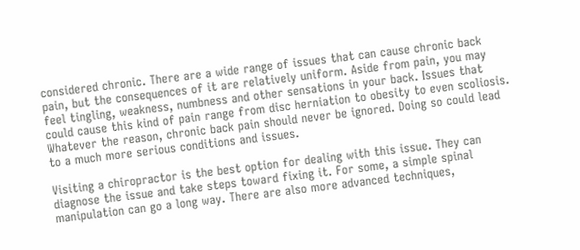considered chronic. There are a wide range of issues that can cause chronic back pain, but the consequences of it are relatively uniform. Aside from pain, you may feel tingling, weakness, numbness and other sensations in your back. Issues that could cause this kind of pain range from disc herniation to obesity to even scoliosis. Whatever the reason, chronic back pain should never be ignored. Doing so could lead to a much more serious conditions and issues.

Visiting a chiropractor is the best option for dealing with this issue. They can diagnose the issue and take steps toward fixing it. For some, a simple spinal manipulation can go a long way. There are also more advanced techniques,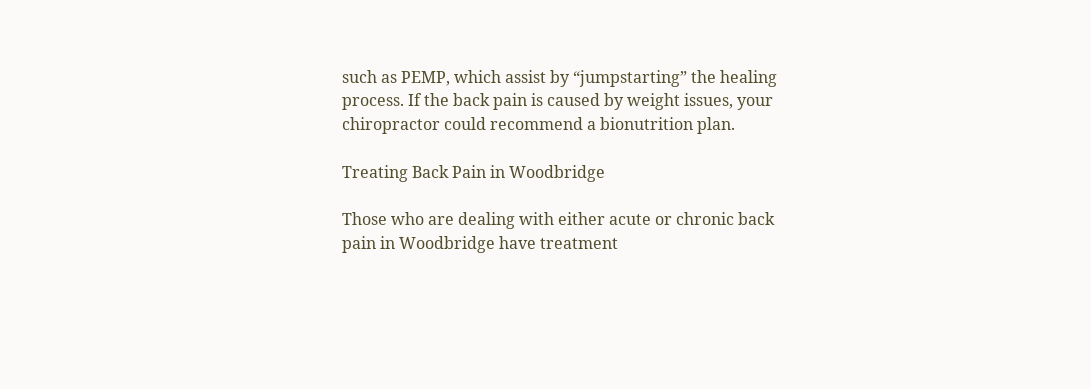such as PEMP, which assist by “jumpstarting” the healing process. If the back pain is caused by weight issues, your chiropractor could recommend a bionutrition plan.

Treating Back Pain in Woodbridge

Those who are dealing with either acute or chronic back pain in Woodbridge have treatment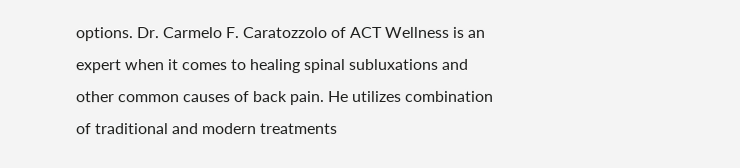options. Dr. Carmelo F. Caratozzolo of ACT Wellness is an expert when it comes to healing spinal subluxations and other common causes of back pain. He utilizes combination of traditional and modern treatments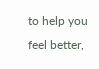to help you feel better,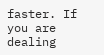faster. If you are dealing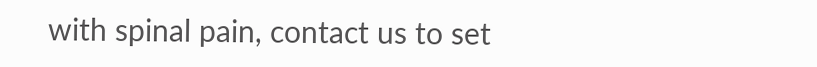with spinal pain, contact us to set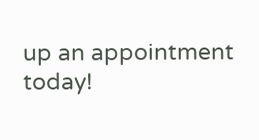up an appointment today!